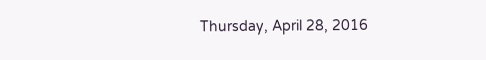Thursday, April 28, 2016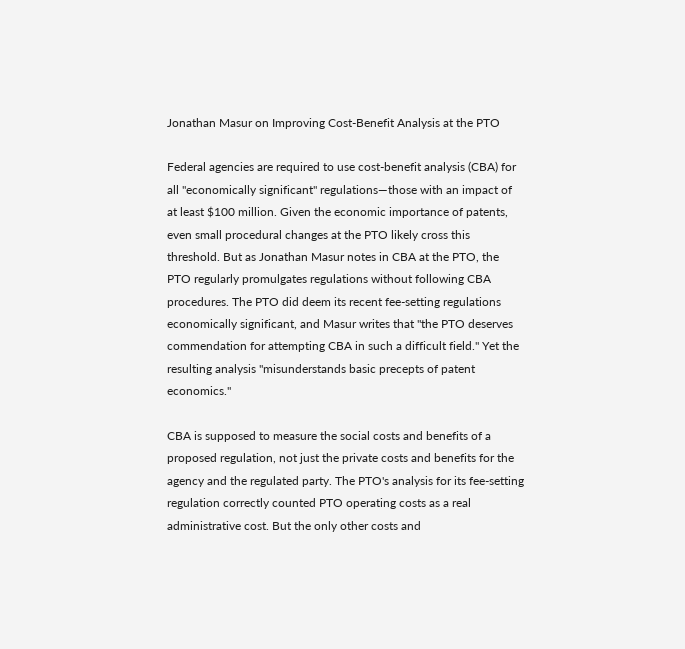Jonathan Masur on Improving Cost-Benefit Analysis at the PTO

Federal agencies are required to use cost-benefit analysis (CBA) for all "economically significant" regulations—those with an impact of at least $100 million. Given the economic importance of patents, even small procedural changes at the PTO likely cross this threshold. But as Jonathan Masur notes in CBA at the PTO, the PTO regularly promulgates regulations without following CBA procedures. The PTO did deem its recent fee-setting regulations economically significant, and Masur writes that "the PTO deserves commendation for attempting CBA in such a difficult field." Yet the resulting analysis "misunderstands basic precepts of patent economics."

CBA is supposed to measure the social costs and benefits of a proposed regulation, not just the private costs and benefits for the agency and the regulated party. The PTO's analysis for its fee-setting regulation correctly counted PTO operating costs as a real administrative cost. But the only other costs and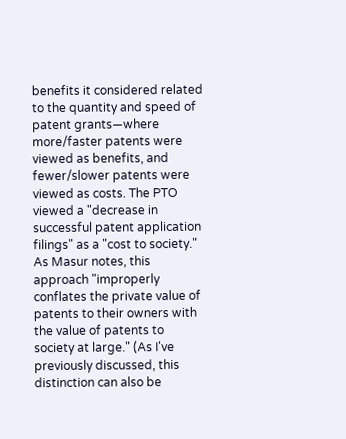benefits it considered related to the quantity and speed of patent grants—where more/faster patents were viewed as benefits, and fewer/slower patents were viewed as costs. The PTO viewed a "decrease in successful patent application filings" as a "cost to society." As Masur notes, this approach "improperly conflates the private value of patents to their owners with the value of patents to society at large." (As I've previously discussed, this distinction can also be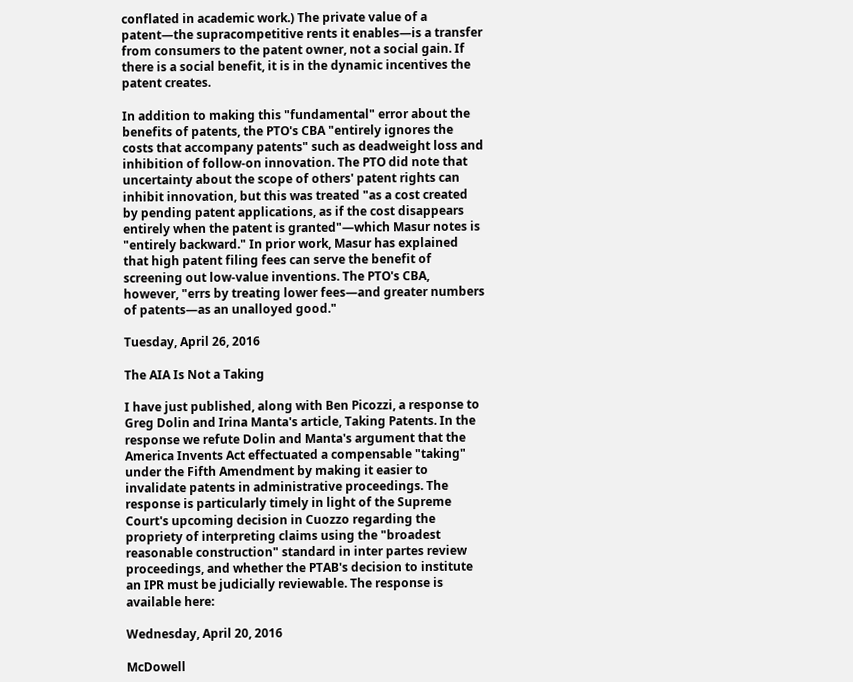conflated in academic work.) The private value of a patent—the supracompetitive rents it enables—is a transfer from consumers to the patent owner, not a social gain. If there is a social benefit, it is in the dynamic incentives the patent creates.

In addition to making this "fundamental" error about the benefits of patents, the PTO's CBA "entirely ignores the costs that accompany patents" such as deadweight loss and inhibition of follow-on innovation. The PTO did note that uncertainty about the scope of others' patent rights can inhibit innovation, but this was treated "as a cost created by pending patent applications, as if the cost disappears entirely when the patent is granted"—which Masur notes is "entirely backward." In prior work, Masur has explained that high patent filing fees can serve the benefit of screening out low-value inventions. The PTO's CBA, however, "errs by treating lower fees—and greater numbers of patents—as an unalloyed good."

Tuesday, April 26, 2016

The AIA Is Not a Taking

I have just published, along with Ben Picozzi, a response to Greg Dolin and Irina Manta's article, Taking Patents. In the response we refute Dolin and Manta's argument that the America Invents Act effectuated a compensable "taking" under the Fifth Amendment by making it easier to invalidate patents in administrative proceedings. The response is particularly timely in light of the Supreme Court's upcoming decision in Cuozzo regarding the propriety of interpreting claims using the "broadest reasonable construction" standard in inter partes review proceedings, and whether the PTAB's decision to institute an IPR must be judicially reviewable. The response is available here:

Wednesday, April 20, 2016

McDowell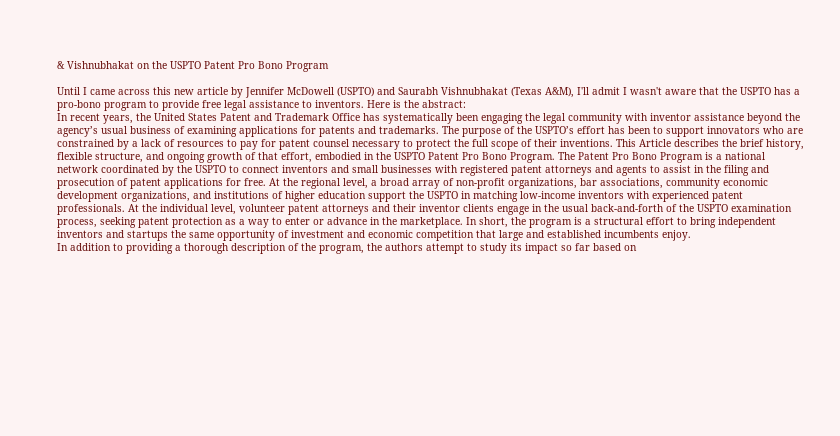& Vishnubhakat on the USPTO Patent Pro Bono Program

Until I came across this new article by Jennifer McDowell (USPTO) and Saurabh Vishnubhakat (Texas A&M), I'll admit I wasn't aware that the USPTO has a pro-bono program to provide free legal assistance to inventors. Here is the abstract:
In recent years, the United States Patent and Trademark Office has systematically been engaging the legal community with inventor assistance beyond the agency’s usual business of examining applications for patents and trademarks. The purpose of the USPTO’s effort has been to support innovators who are constrained by a lack of resources to pay for patent counsel necessary to protect the full scope of their inventions. This Article describes the brief history, flexible structure, and ongoing growth of that effort, embodied in the USPTO Patent Pro Bono Program. The Patent Pro Bono Program is a national network coordinated by the USPTO to connect inventors and small businesses with registered patent attorneys and agents to assist in the filing and prosecution of patent applications for free. At the regional level, a broad array of non-profit organizations, bar associations, community economic development organizations, and institutions of higher education support the USPTO in matching low-income inventors with experienced patent professionals. At the individual level, volunteer patent attorneys and their inventor clients engage in the usual back-and-forth of the USPTO examination process, seeking patent protection as a way to enter or advance in the marketplace. In short, the program is a structural effort to bring independent inventors and startups the same opportunity of investment and economic competition that large and established incumbents enjoy.
In addition to providing a thorough description of the program, the authors attempt to study its impact so far based on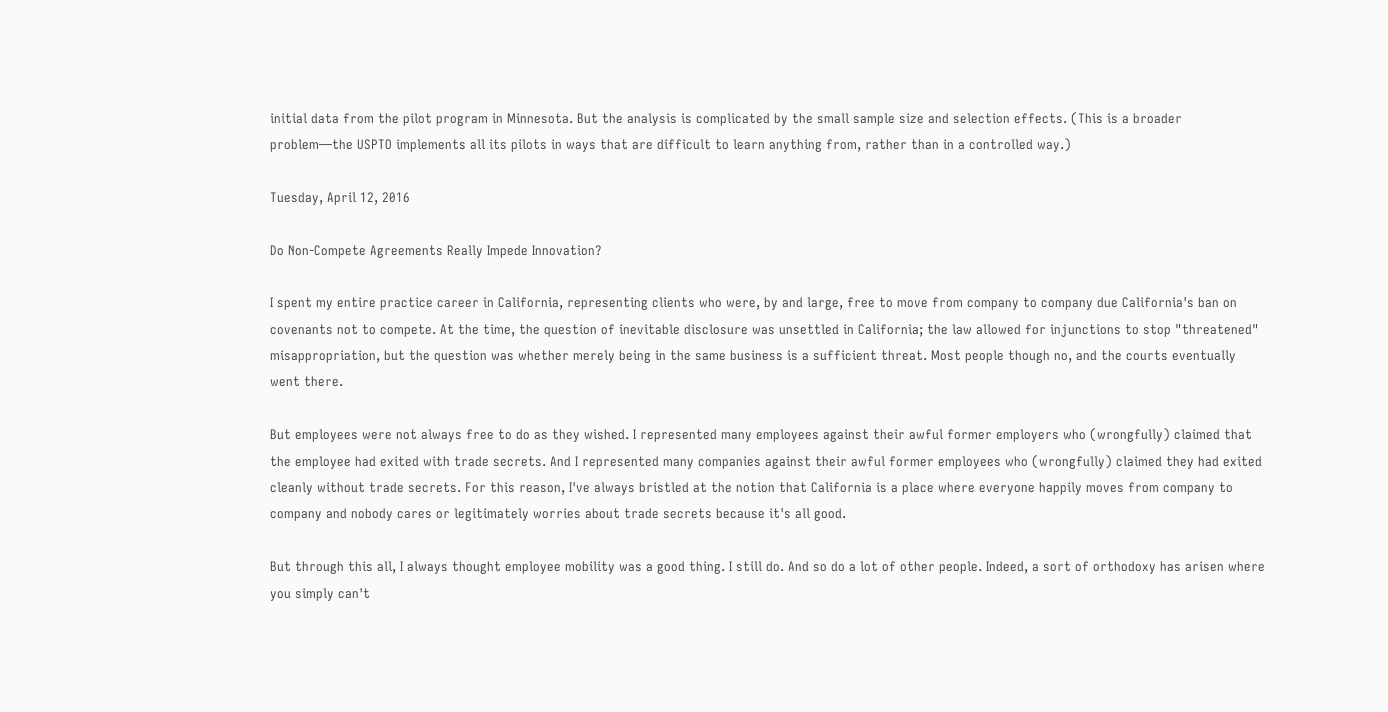initial data from the pilot program in Minnesota. But the analysis is complicated by the small sample size and selection effects. (This is a broader problem—the USPTO implements all its pilots in ways that are difficult to learn anything from, rather than in a controlled way.)

Tuesday, April 12, 2016

Do Non-Compete Agreements Really Impede Innovation?

I spent my entire practice career in California, representing clients who were, by and large, free to move from company to company due California's ban on covenants not to compete. At the time, the question of inevitable disclosure was unsettled in California; the law allowed for injunctions to stop "threatened" misappropriation, but the question was whether merely being in the same business is a sufficient threat. Most people though no, and the courts eventually went there.

But employees were not always free to do as they wished. I represented many employees against their awful former employers who (wrongfully) claimed that the employee had exited with trade secrets. And I represented many companies against their awful former employees who (wrongfully) claimed they had exited cleanly without trade secrets. For this reason, I've always bristled at the notion that California is a place where everyone happily moves from company to company and nobody cares or legitimately worries about trade secrets because it's all good.

But through this all, I always thought employee mobility was a good thing. I still do. And so do a lot of other people. Indeed, a sort of orthodoxy has arisen where you simply can't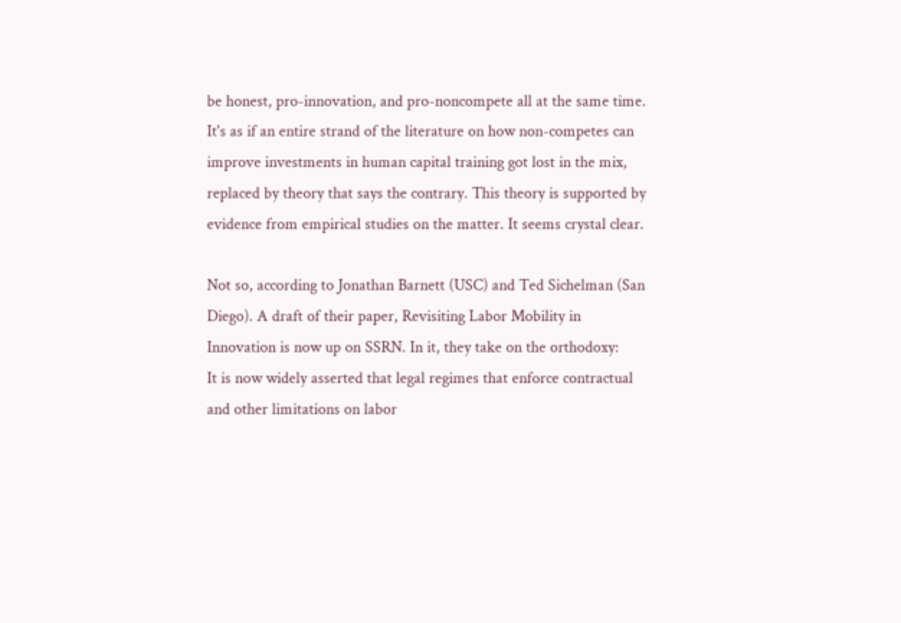be honest, pro-innovation, and pro-noncompete all at the same time. It's as if an entire strand of the literature on how non-competes can improve investments in human capital training got lost in the mix, replaced by theory that says the contrary. This theory is supported by evidence from empirical studies on the matter. It seems crystal clear.

Not so, according to Jonathan Barnett (USC) and Ted Sichelman (San Diego). A draft of their paper, Revisiting Labor Mobility in Innovation is now up on SSRN. In it, they take on the orthodoxy:
It is now widely asserted that legal regimes that enforce contractual and other limitations on labor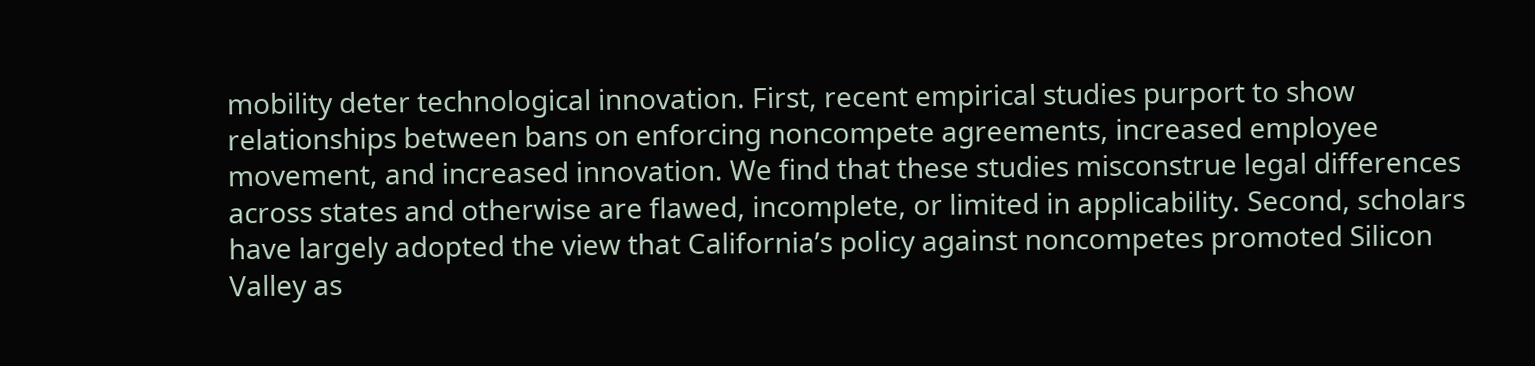mobility deter technological innovation. First, recent empirical studies purport to show relationships between bans on enforcing noncompete agreements, increased employee movement, and increased innovation. We find that these studies misconstrue legal differences across states and otherwise are flawed, incomplete, or limited in applicability. Second, scholars have largely adopted the view that California’s policy against noncompetes promoted Silicon Valley as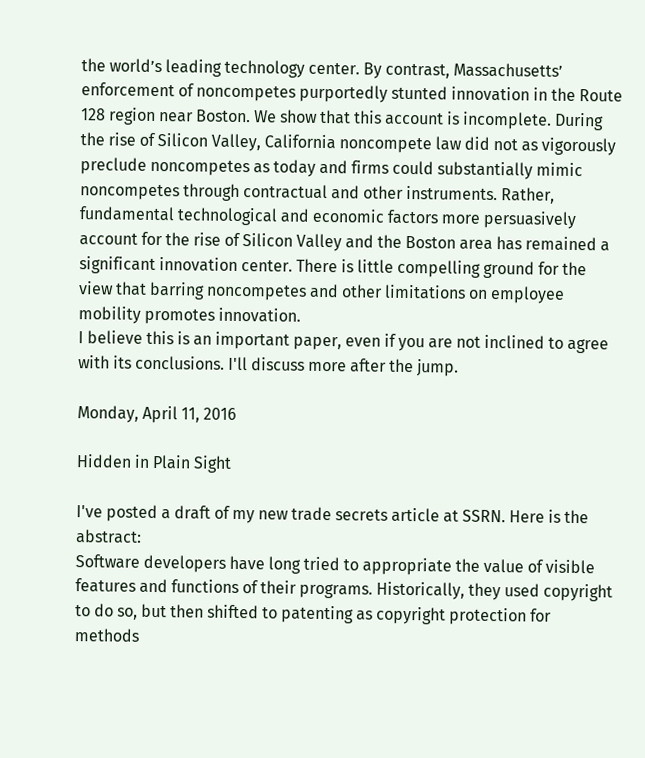the world’s leading technology center. By contrast, Massachusetts’ enforcement of noncompetes purportedly stunted innovation in the Route 128 region near Boston. We show that this account is incomplete. During the rise of Silicon Valley, California noncompete law did not as vigorously preclude noncompetes as today and firms could substantially mimic noncompetes through contractual and other instruments. Rather, fundamental technological and economic factors more persuasively account for the rise of Silicon Valley and the Boston area has remained a significant innovation center. There is little compelling ground for the view that barring noncompetes and other limitations on employee mobility promotes innovation.
I believe this is an important paper, even if you are not inclined to agree with its conclusions. I'll discuss more after the jump.

Monday, April 11, 2016

Hidden in Plain Sight

I've posted a draft of my new trade secrets article at SSRN. Here is the abstract:
Software developers have long tried to appropriate the value of visible features and functions of their programs. Historically, they used copyright to do so, but then shifted to patenting as copyright protection for methods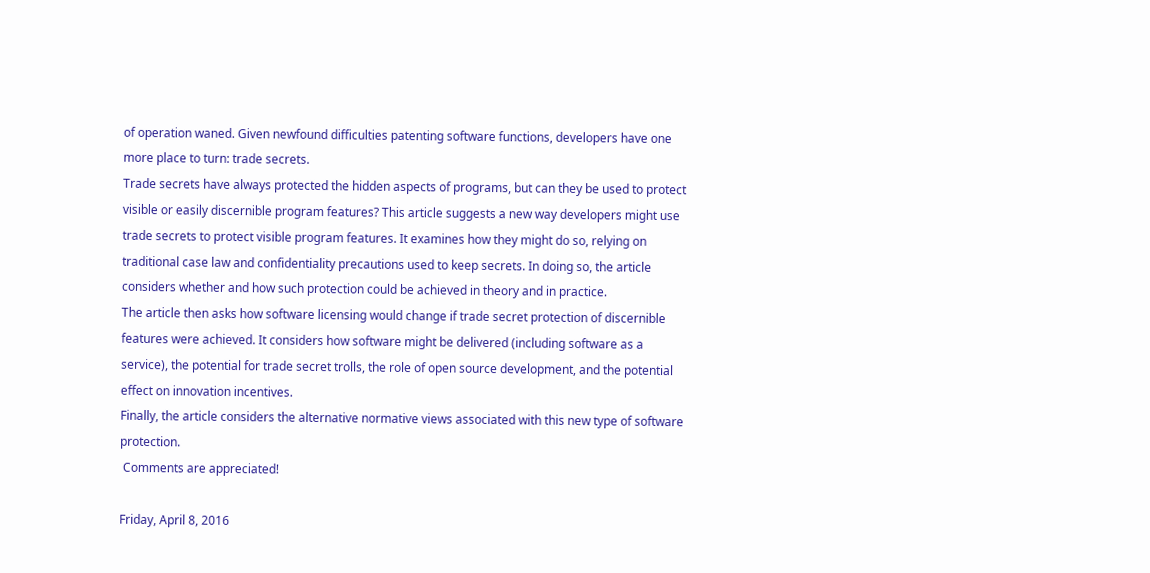of operation waned. Given newfound difficulties patenting software functions, developers have one more place to turn: trade secrets.
Trade secrets have always protected the hidden aspects of programs, but can they be used to protect visible or easily discernible program features? This article suggests a new way developers might use trade secrets to protect visible program features. It examines how they might do so, relying on traditional case law and confidentiality precautions used to keep secrets. In doing so, the article considers whether and how such protection could be achieved in theory and in practice.
The article then asks how software licensing would change if trade secret protection of discernible features were achieved. It considers how software might be delivered (including software as a service), the potential for trade secret trolls, the role of open source development, and the potential effect on innovation incentives.
Finally, the article considers the alternative normative views associated with this new type of software protection.
 Comments are appreciated!

Friday, April 8, 2016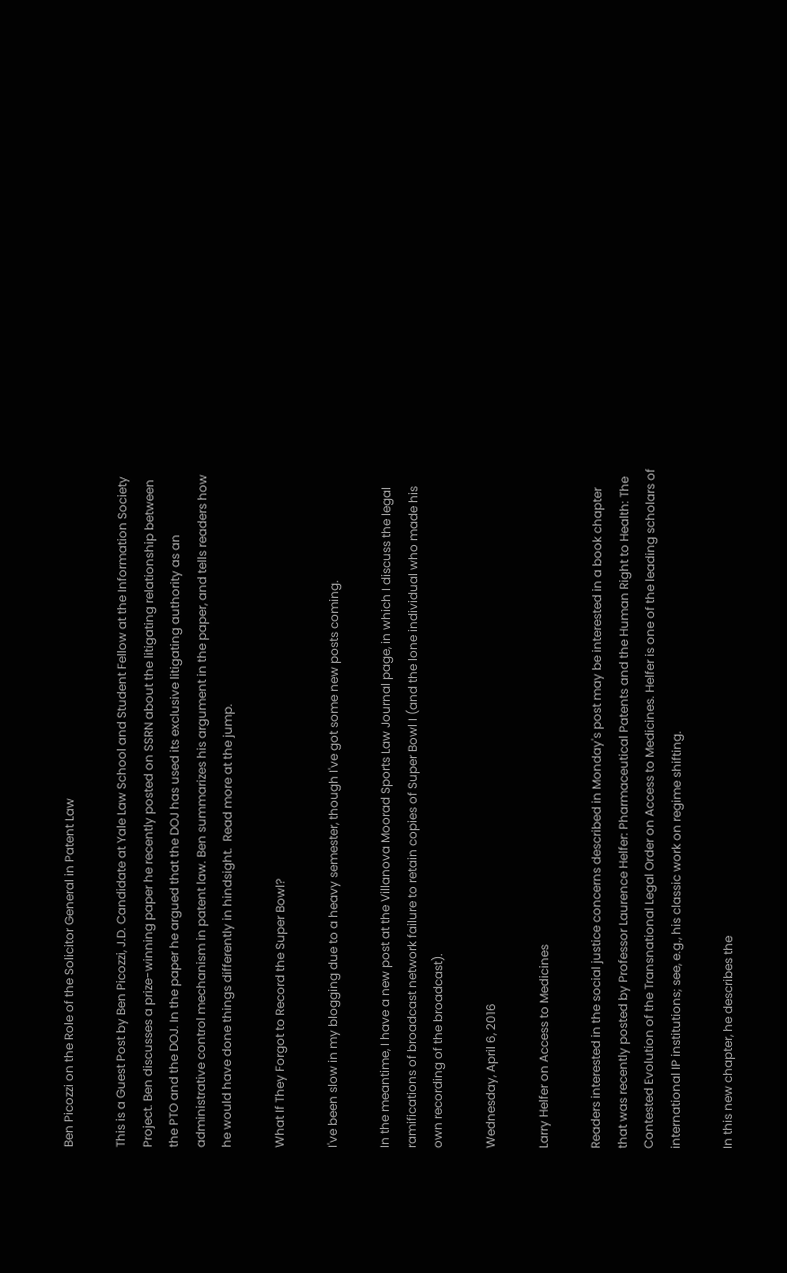Ben Picozzi on the Role of the Solicitor General in Patent Law

This is a Guest Post by Ben Picozzi, J.D. Candidate at Yale Law School and Student Fellow at the Information Society Project. Ben discusses a prize-winning paper he recently posted on SSRN about the litigating relationship between the PTO and the DOJ. In the paper he argued that the DOJ has used its exclusive litigating authority as an administrative control mechanism in patent law. Ben summarizes his argument in the paper, and tells readers how he would have done things differently in hindsight.  Read more at the jump.

What If They Forgot to Record the Super Bowl?

I've been slow in my blogging due to a heavy semester, though I've got some new posts coming.

In the meantime, I have a new post at the Villanova Moorad Sports Law Journal page, in which I discuss the legal ramifications of broadcast network failure to retain copies of Super Bowl I (and the lone individual who made his own recording of the broadcast).

Wednesday, April 6, 2016

Larry Helfer on Access to Medicines

Readers interested in the social justice concerns described in Monday's post may be interested in a book chapter that was recently posted by Professor Laurence Helfer: Pharmaceutical Patents and the Human Right to Health: The Contested Evolution of the Transnational Legal Order on Access to Medicines. Helfer is one of the leading scholars of international IP institutions; see, e.g., his classic work on regime shifting.

In this new chapter, he describes the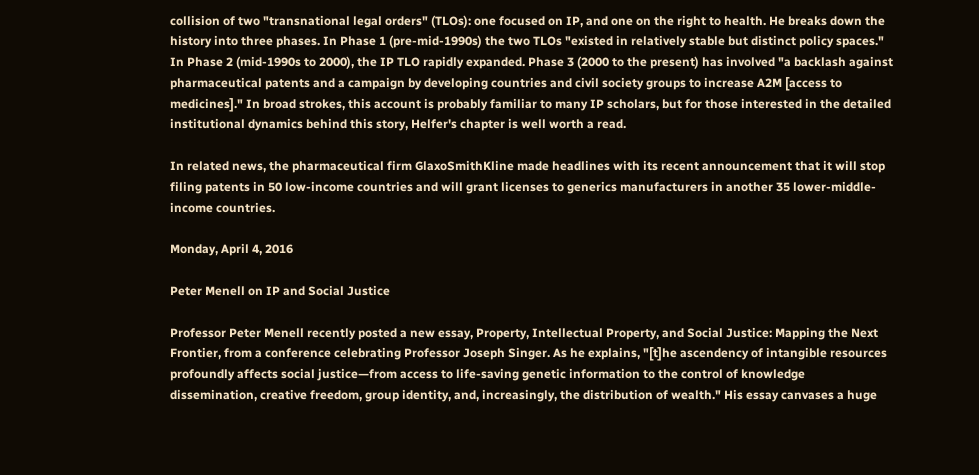collision of two "transnational legal orders" (TLOs): one focused on IP, and one on the right to health. He breaks down the history into three phases. In Phase 1 (pre-mid-1990s) the two TLOs "existed in relatively stable but distinct policy spaces." In Phase 2 (mid-1990s to 2000), the IP TLO rapidly expanded. Phase 3 (2000 to the present) has involved "a backlash against pharmaceutical patents and a campaign by developing countries and civil society groups to increase A2M [access to medicines]." In broad strokes, this account is probably familiar to many IP scholars, but for those interested in the detailed institutional dynamics behind this story, Helfer's chapter is well worth a read.

In related news, the pharmaceutical firm GlaxoSmithKline made headlines with its recent announcement that it will stop filing patents in 50 low-income countries and will grant licenses to generics manufacturers in another 35 lower-middle-income countries.

Monday, April 4, 2016

Peter Menell on IP and Social Justice

Professor Peter Menell recently posted a new essay, Property, Intellectual Property, and Social Justice: Mapping the Next Frontier, from a conference celebrating Professor Joseph Singer. As he explains, "[t]he ascendency of intangible resources profoundly affects social justice—from access to life-saving genetic information to the control of knowledge dissemination, creative freedom, group identity, and, increasingly, the distribution of wealth." His essay canvases a huge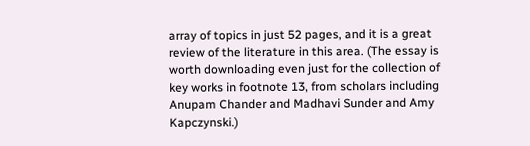array of topics in just 52 pages, and it is a great review of the literature in this area. (The essay is worth downloading even just for the collection of key works in footnote 13, from scholars including Anupam Chander and Madhavi Sunder and Amy Kapczynski.)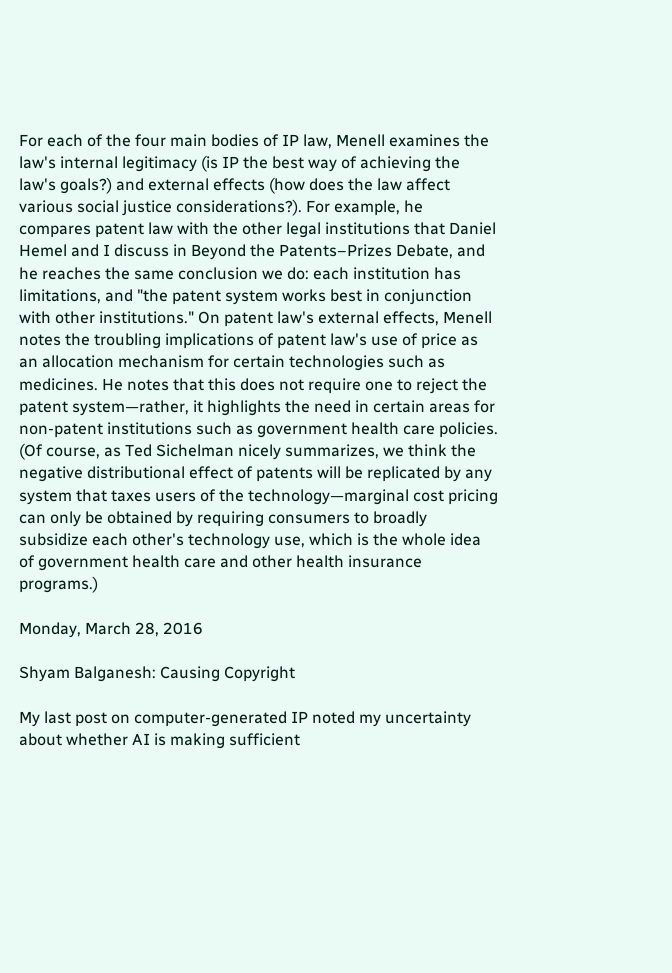For each of the four main bodies of IP law, Menell examines the law's internal legitimacy (is IP the best way of achieving the law's goals?) and external effects (how does the law affect various social justice considerations?). For example, he compares patent law with the other legal institutions that Daniel Hemel and I discuss in Beyond the Patents–Prizes Debate, and he reaches the same conclusion we do: each institution has limitations, and "the patent system works best in conjunction with other institutions." On patent law's external effects, Menell notes the troubling implications of patent law's use of price as an allocation mechanism for certain technologies such as medicines. He notes that this does not require one to reject the patent system—rather, it highlights the need in certain areas for non-patent institutions such as government health care policies. (Of course, as Ted Sichelman nicely summarizes, we think the negative distributional effect of patents will be replicated by any system that taxes users of the technology—marginal cost pricing can only be obtained by requiring consumers to broadly subsidize each other's technology use, which is the whole idea of government health care and other health insurance programs.)

Monday, March 28, 2016

Shyam Balganesh: Causing Copyright

My last post on computer-generated IP noted my uncertainty about whether AI is making sufficient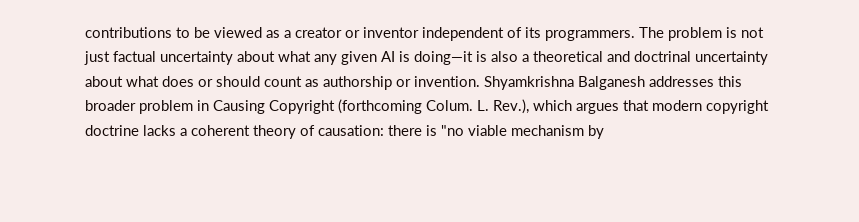contributions to be viewed as a creator or inventor independent of its programmers. The problem is not just factual uncertainty about what any given AI is doing—it is also a theoretical and doctrinal uncertainty about what does or should count as authorship or invention. Shyamkrishna Balganesh addresses this broader problem in Causing Copyright (forthcoming Colum. L. Rev.), which argues that modern copyright doctrine lacks a coherent theory of causation: there is "no viable mechanism by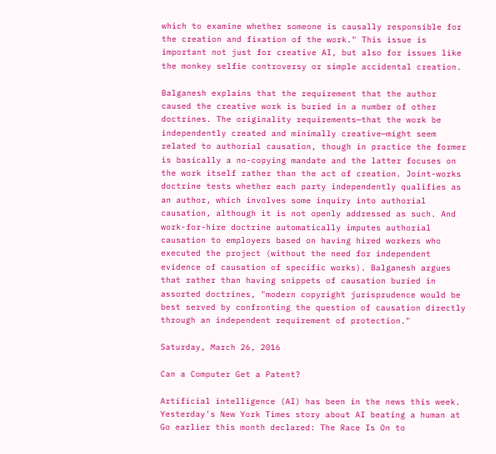which to examine whether someone is causally responsible for the creation and fixation of the work." This issue is important not just for creative AI, but also for issues like the monkey selfie controversy or simple accidental creation.

Balganesh explains that the requirement that the author caused the creative work is buried in a number of other doctrines. The originality requirements—that the work be independently created and minimally creative—might seem related to authorial causation, though in practice the former is basically a no-copying mandate and the latter focuses on the work itself rather than the act of creation. Joint-works doctrine tests whether each party independently qualifies as an author, which involves some inquiry into authorial causation, although it is not openly addressed as such. And work-for-hire doctrine automatically imputes authorial causation to employers based on having hired workers who executed the project (without the need for independent evidence of causation of specific works). Balganesh argues that rather than having snippets of causation buried in assorted doctrines, "modern copyright jurisprudence would be best served by confronting the question of causation directly through an independent requirement of protection."

Saturday, March 26, 2016

Can a Computer Get a Patent?

Artificial intelligence (AI) has been in the news this week. Yesterday's New York Times story about AI beating a human at Go earlier this month declared: The Race Is On to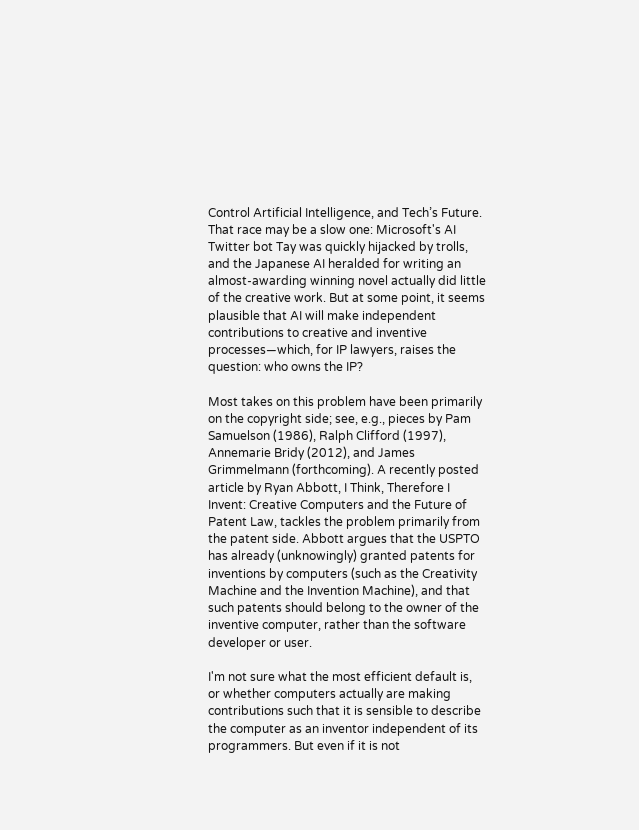Control Artificial Intelligence, and Tech’s Future. That race may be a slow one: Microsoft's AI Twitter bot Tay was quickly hijacked by trolls, and the Japanese AI heralded for writing an almost-awarding winning novel actually did little of the creative work. But at some point, it seems plausible that AI will make independent contributions to creative and inventive processes—which, for IP lawyers, raises the question: who owns the IP?

Most takes on this problem have been primarily on the copyright side; see, e.g., pieces by Pam Samuelson (1986), Ralph Clifford (1997), Annemarie Bridy (2012), and James Grimmelmann (forthcoming). A recently posted article by Ryan Abbott, I Think, Therefore I Invent: Creative Computers and the Future of Patent Law, tackles the problem primarily from the patent side. Abbott argues that the USPTO has already (unknowingly) granted patents for inventions by computers (such as the Creativity Machine and the Invention Machine), and that such patents should belong to the owner of the inventive computer, rather than the software developer or user.

I'm not sure what the most efficient default is, or whether computers actually are making contributions such that it is sensible to describe the computer as an inventor independent of its programmers. But even if it is not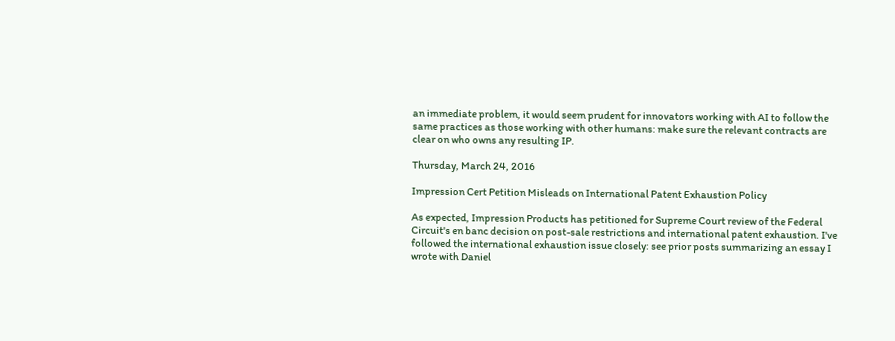an immediate problem, it would seem prudent for innovators working with AI to follow the same practices as those working with other humans: make sure the relevant contracts are clear on who owns any resulting IP.

Thursday, March 24, 2016

Impression Cert Petition Misleads on International Patent Exhaustion Policy

As expected, Impression Products has petitioned for Supreme Court review of the Federal Circuit's en banc decision on post-sale restrictions and international patent exhaustion. I've followed the international exhaustion issue closely: see prior posts summarizing an essay I wrote with Daniel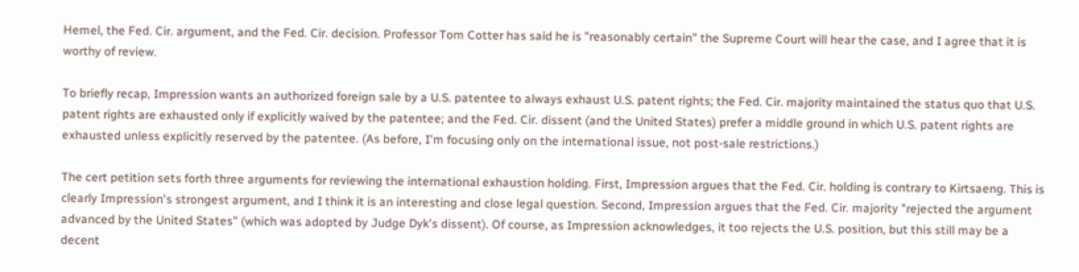Hemel, the Fed. Cir. argument, and the Fed. Cir. decision. Professor Tom Cotter has said he is "reasonably certain" the Supreme Court will hear the case, and I agree that it is worthy of review.

To briefly recap, Impression wants an authorized foreign sale by a U.S. patentee to always exhaust U.S. patent rights; the Fed. Cir. majority maintained the status quo that U.S. patent rights are exhausted only if explicitly waived by the patentee; and the Fed. Cir. dissent (and the United States) prefer a middle ground in which U.S. patent rights are exhausted unless explicitly reserved by the patentee. (As before, I'm focusing only on the international issue, not post-sale restrictions.)

The cert petition sets forth three arguments for reviewing the international exhaustion holding. First, Impression argues that the Fed. Cir. holding is contrary to Kirtsaeng. This is clearly Impression's strongest argument, and I think it is an interesting and close legal question. Second, Impression argues that the Fed. Cir. majority "rejected the argument advanced by the United States" (which was adopted by Judge Dyk's dissent). Of course, as Impression acknowledges, it too rejects the U.S. position, but this still may be a decent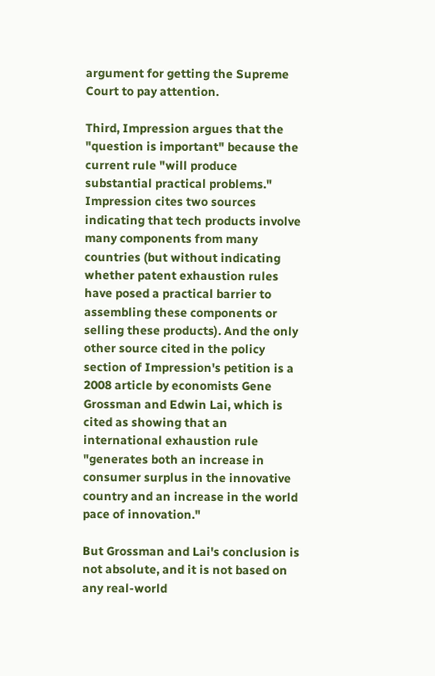argument for getting the Supreme Court to pay attention.

Third, Impression argues that the "question is important" because the current rule "will produce substantial practical problems." Impression cites two sources indicating that tech products involve many components from many countries (but without indicating whether patent exhaustion rules have posed a practical barrier to assembling these components or selling these products). And the only other source cited in the policy section of Impression's petition is a 2008 article by economists Gene Grossman and Edwin Lai, which is cited as showing that an international exhaustion rule "generates both an increase in consumer surplus in the innovative country and an increase in the world pace of innovation."

But Grossman and Lai's conclusion is not absolute, and it is not based on any real-world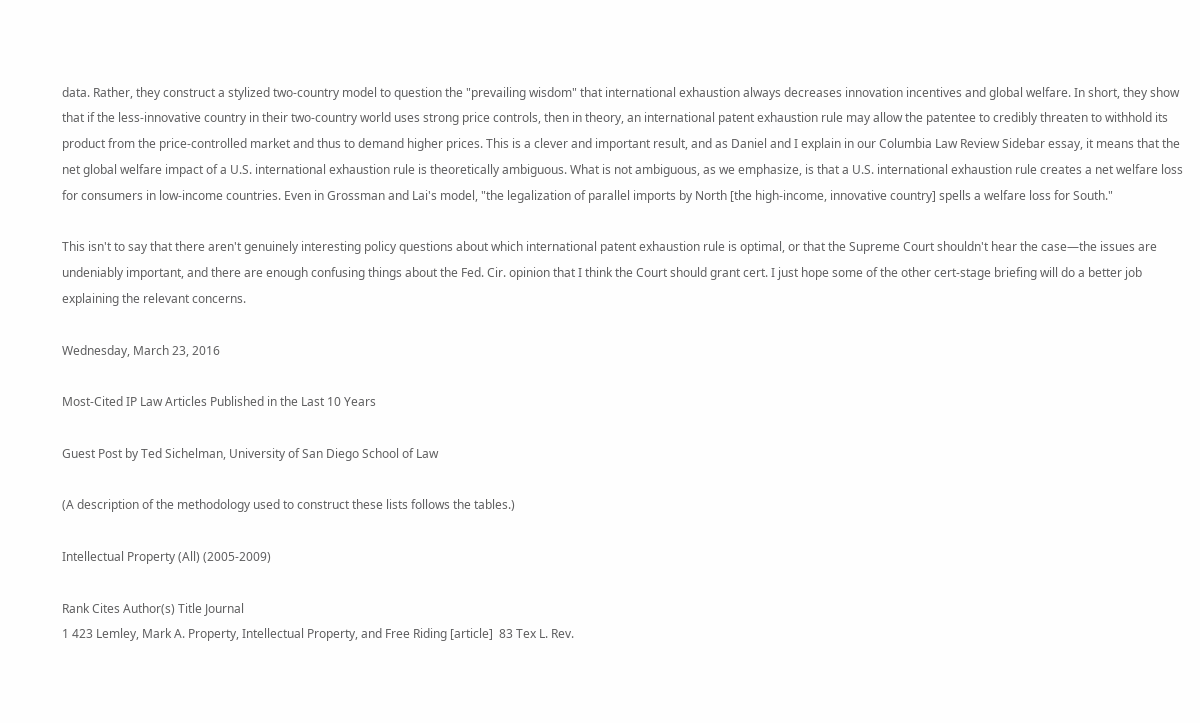data. Rather, they construct a stylized two-country model to question the "prevailing wisdom" that international exhaustion always decreases innovation incentives and global welfare. In short, they show that if the less-innovative country in their two-country world uses strong price controls, then in theory, an international patent exhaustion rule may allow the patentee to credibly threaten to withhold its product from the price-controlled market and thus to demand higher prices. This is a clever and important result, and as Daniel and I explain in our Columbia Law Review Sidebar essay, it means that the net global welfare impact of a U.S. international exhaustion rule is theoretically ambiguous. What is not ambiguous, as we emphasize, is that a U.S. international exhaustion rule creates a net welfare loss for consumers in low-income countries. Even in Grossman and Lai's model, "the legalization of parallel imports by North [the high-income, innovative country] spells a welfare loss for South."

This isn't to say that there aren't genuinely interesting policy questions about which international patent exhaustion rule is optimal, or that the Supreme Court shouldn't hear the case—the issues are undeniably important, and there are enough confusing things about the Fed. Cir. opinion that I think the Court should grant cert. I just hope some of the other cert-stage briefing will do a better job explaining the relevant concerns.

Wednesday, March 23, 2016

Most-Cited IP Law Articles Published in the Last 10 Years

Guest Post by Ted Sichelman, University of San Diego School of Law

(A description of the methodology used to construct these lists follows the tables.)

Intellectual Property (All) (2005-2009)

Rank Cites Author(s) Title Journal
1 423 Lemley, Mark A. Property, Intellectual Property, and Free Riding [article]  83 Tex L. Rev.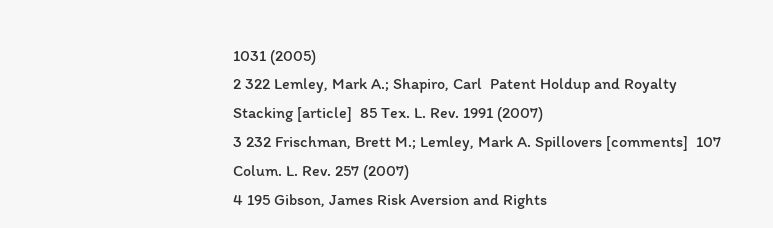1031 (2005)
2 322 Lemley, Mark A.; Shapiro, Carl  Patent Holdup and Royalty Stacking [article]  85 Tex. L. Rev. 1991 (2007)
3 232 Frischman, Brett M.; Lemley, Mark A. Spillovers [comments]  107 Colum. L. Rev. 257 (2007)
4 195 Gibson, James Risk Aversion and Rights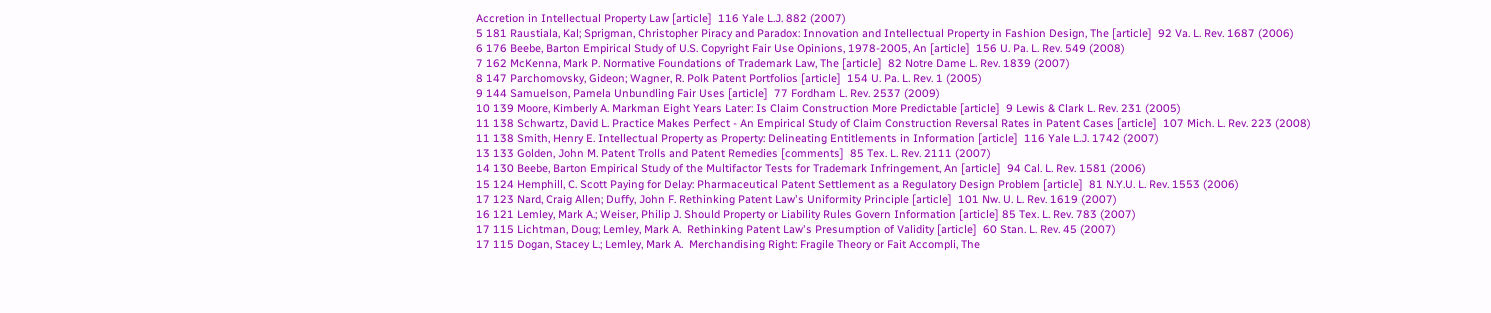Accretion in Intellectual Property Law [article]  116 Yale L.J. 882 (2007)
5 181 Raustiala, Kal; Sprigman, Christopher Piracy and Paradox: Innovation and Intellectual Property in Fashion Design, The [article]  92 Va. L. Rev. 1687 (2006)
6 176 Beebe, Barton Empirical Study of U.S. Copyright Fair Use Opinions, 1978-2005, An [article]  156 U. Pa. L. Rev. 549 (2008)
7 162 McKenna, Mark P. Normative Foundations of Trademark Law, The [article]  82 Notre Dame L. Rev. 1839 (2007)
8 147 Parchomovsky, Gideon; Wagner, R. Polk Patent Portfolios [article]  154 U. Pa. L. Rev. 1 (2005)
9 144 Samuelson, Pamela Unbundling Fair Uses [article]  77 Fordham L. Rev. 2537 (2009)
10 139 Moore, Kimberly A. Markman Eight Years Later: Is Claim Construction More Predictable [article]  9 Lewis & Clark L. Rev. 231 (2005)
11 138 Schwartz, David L. Practice Makes Perfect - An Empirical Study of Claim Construction Reversal Rates in Patent Cases [article]  107 Mich. L. Rev. 223 (2008)
11 138 Smith, Henry E. Intellectual Property as Property: Delineating Entitlements in Information [article]  116 Yale L.J. 1742 (2007)
13 133 Golden, John M. Patent Trolls and Patent Remedies [comments]  85 Tex. L. Rev. 2111 (2007)
14 130 Beebe, Barton Empirical Study of the Multifactor Tests for Trademark Infringement, An [article]  94 Cal. L. Rev. 1581 (2006)
15 124 Hemphill, C. Scott Paying for Delay: Pharmaceutical Patent Settlement as a Regulatory Design Problem [article]  81 N.Y.U. L. Rev. 1553 (2006)
17 123 Nard, Craig Allen; Duffy, John F. Rethinking Patent Law's Uniformity Principle [article]  101 Nw. U. L. Rev. 1619 (2007)
16 121 Lemley, Mark A.; Weiser, Philip J. Should Property or Liability Rules Govern Information [article] 85 Tex. L. Rev. 783 (2007)
17 115 Lichtman, Doug; Lemley, Mark A.  Rethinking Patent Law's Presumption of Validity [article]  60 Stan. L. Rev. 45 (2007)
17 115 Dogan, Stacey L.; Lemley, Mark A.  Merchandising Right: Fragile Theory or Fait Accompli, The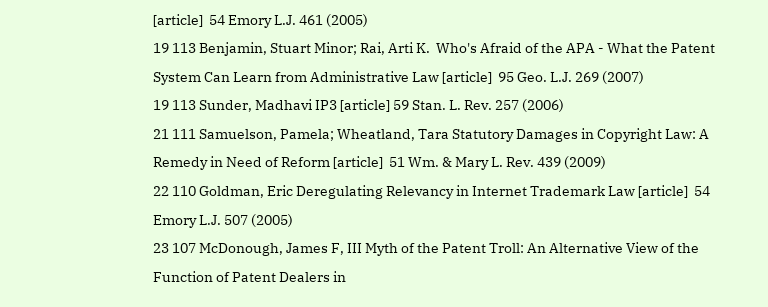[article]  54 Emory L.J. 461 (2005)
19 113 Benjamin, Stuart Minor; Rai, Arti K.  Who's Afraid of the APA - What the Patent System Can Learn from Administrative Law [article]  95 Geo. L.J. 269 (2007)
19 113 Sunder, Madhavi IP3 [article] 59 Stan. L. Rev. 257 (2006)
21 111 Samuelson, Pamela; Wheatland, Tara Statutory Damages in Copyright Law: A Remedy in Need of Reform [article]  51 Wm. & Mary L. Rev. 439 (2009)
22 110 Goldman, Eric Deregulating Relevancy in Internet Trademark Law [article]  54 Emory L.J. 507 (2005)
23 107 McDonough, James F, III Myth of the Patent Troll: An Alternative View of the Function of Patent Dealers in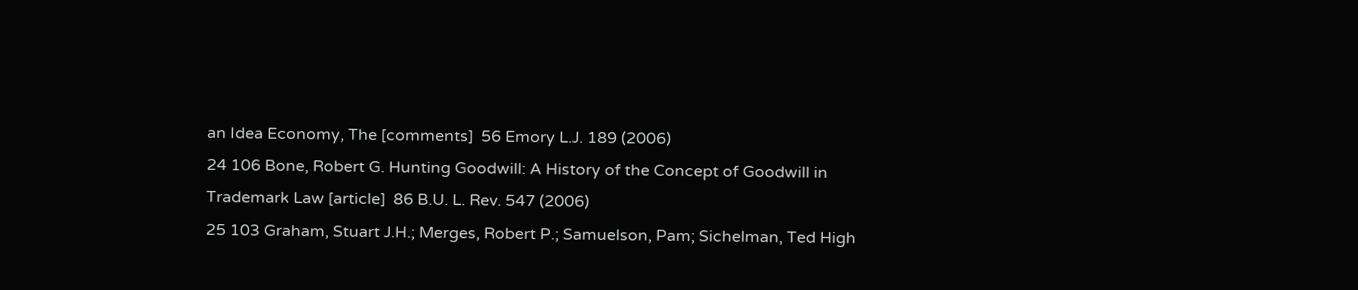an Idea Economy, The [comments]  56 Emory L.J. 189 (2006)
24 106 Bone, Robert G. Hunting Goodwill: A History of the Concept of Goodwill in Trademark Law [article]  86 B.U. L. Rev. 547 (2006)
25 103 Graham, Stuart J.H.; Merges, Robert P.; Samuelson, Pam; Sichelman, Ted High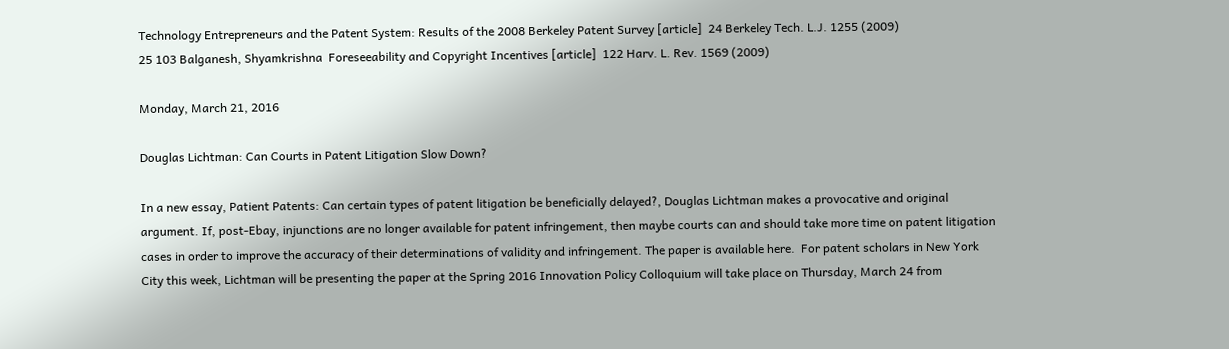Technology Entrepreneurs and the Patent System: Results of the 2008 Berkeley Patent Survey [article]  24 Berkeley Tech. L.J. 1255 (2009)
25 103 Balganesh, Shyamkrishna  Foreseeability and Copyright Incentives [article]  122 Harv. L. Rev. 1569 (2009)

Monday, March 21, 2016

Douglas Lichtman: Can Courts in Patent Litigation Slow Down?

In a new essay, Patient Patents: Can certain types of patent litigation be beneficially delayed?, Douglas Lichtman makes a provocative and original argument. If, post-Ebay, injunctions are no longer available for patent infringement, then maybe courts can and should take more time on patent litigation cases in order to improve the accuracy of their determinations of validity and infringement. The paper is available here.  For patent scholars in New York City this week, Lichtman will be presenting the paper at the Spring 2016 Innovation Policy Colloquium will take place on Thursday, March 24 from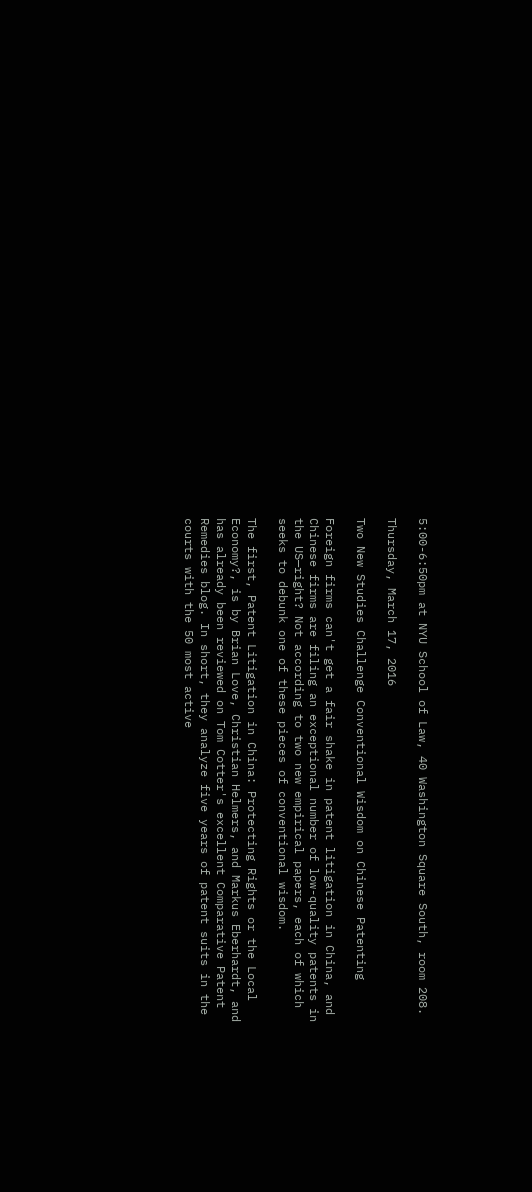5:00-6:50pm at NYU School of Law, 40 Washington Square South, room 208.

Thursday, March 17, 2016

Two New Studies Challenge Conventional Wisdom on Chinese Patenting

Foreign firms can't get a fair shake in patent litigation in China, and Chinese firms are filing an exceptional number of low-quality patents in the US—right? Not according to two new empirical papers, each of which seeks to debunk one of these pieces of conventional wisdom.

The first, Patent Litigation in China: Protecting Rights or the Local Economy?, is by Brian Love, Christian Helmers, and Markus Eberhardt, and has already been reviewed on Tom Cotter's excellent Comparative Patent Remedies blog. In short, they analyze five years of patent suits in the courts with the 50 most active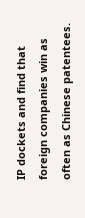IP dockets and find that foreign companies win as often as Chinese patentees.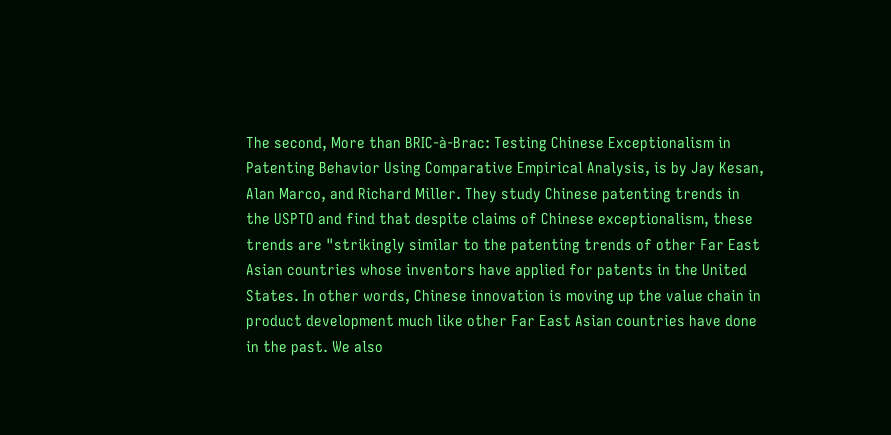The second, More than BRIC-à-Brac: Testing Chinese Exceptionalism in Patenting Behavior Using Comparative Empirical Analysis, is by Jay Kesan, Alan Marco, and Richard Miller. They study Chinese patenting trends in the USPTO and find that despite claims of Chinese exceptionalism, these trends are "strikingly similar to the patenting trends of other Far East Asian countries whose inventors have applied for patents in the United States. In other words, Chinese innovation is moving up the value chain in product development much like other Far East Asian countries have done in the past. We also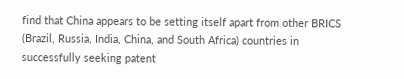find that China appears to be setting itself apart from other BRICS (Brazil, Russia, India, China, and South Africa) countries in successfully seeking patent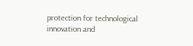protection for technological innovation and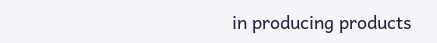in producing products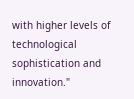with higher levels of technological sophistication and innovation."